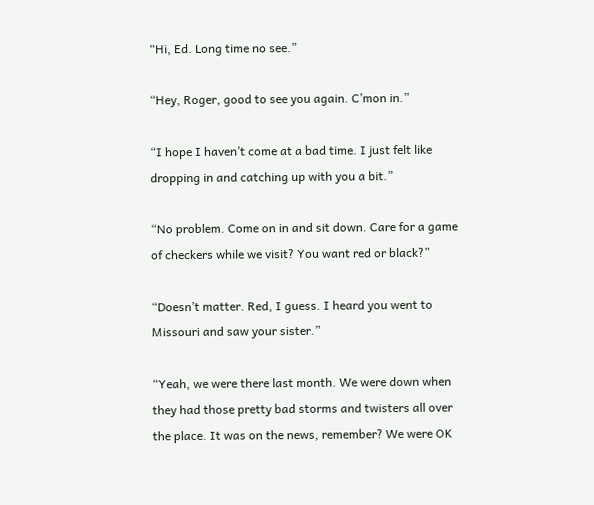“Hi, Ed. Long time no see.”

“Hey, Roger, good to see you again. C’mon in.”

“I hope I haven’t come at a bad time. I just felt like dropping in and catching up with you a bit.”

“No problem. Come on in and sit down. Care for a game of checkers while we visit? You want red or black?”

“Doesn’t matter. Red, I guess. I heard you went to Missouri and saw your sister.”

“Yeah, we were there last month. We were down when they had those pretty bad storms and twisters all over the place. It was on the news, remember? We were OK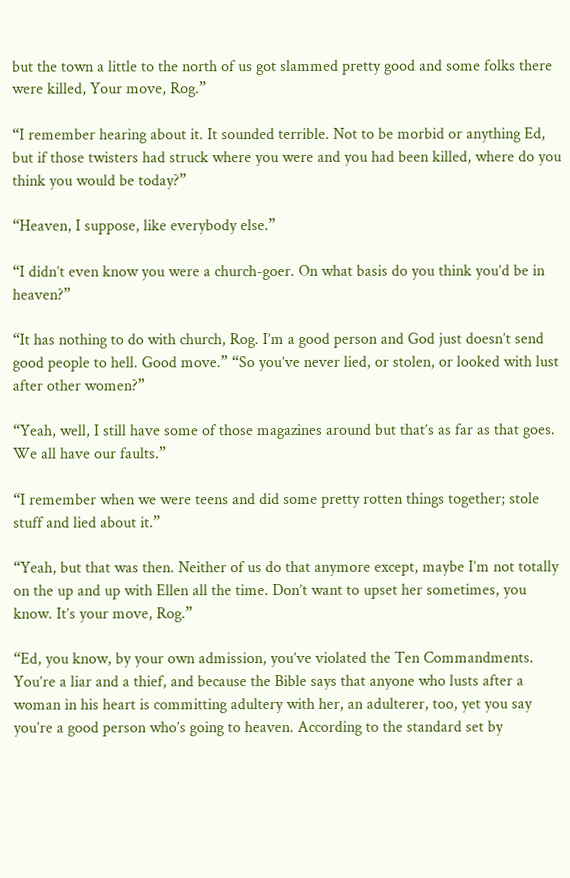but the town a little to the north of us got slammed pretty good and some folks there were killed, Your move, Rog.”

“I remember hearing about it. It sounded terrible. Not to be morbid or anything Ed, but if those twisters had struck where you were and you had been killed, where do you think you would be today?”

“Heaven, I suppose, like everybody else.”

“I didn’t even know you were a church-goer. On what basis do you think you’d be in heaven?”

“It has nothing to do with church, Rog. I’m a good person and God just doesn’t send good people to hell. Good move.” “So you’ve never lied, or stolen, or looked with lust after other women?”

“Yeah, well, I still have some of those magazines around but that’s as far as that goes. We all have our faults.”

“I remember when we were teens and did some pretty rotten things together; stole stuff and lied about it.”

“Yeah, but that was then. Neither of us do that anymore except, maybe I’m not totally on the up and up with Ellen all the time. Don’t want to upset her sometimes, you know. It’s your move, Rog.”

“Ed, you know, by your own admission, you’ve violated the Ten Commandments. You’re a liar and a thief, and because the Bible says that anyone who lusts after a woman in his heart is committing adultery with her, an adulterer, too, yet you say you’re a good person who’s going to heaven. According to the standard set by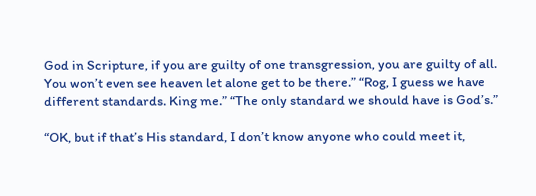God in Scripture, if you are guilty of one transgression, you are guilty of all. You won’t even see heaven let alone get to be there.” “Rog, I guess we have different standards. King me.” “The only standard we should have is God’s.”

“OK, but if that’s His standard, I don’t know anyone who could meet it,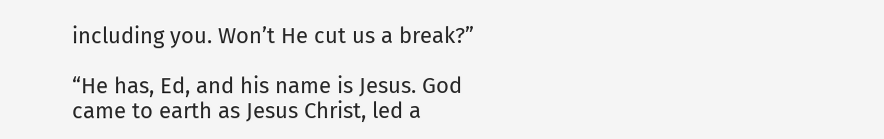including you. Won’t He cut us a break?”

“He has, Ed, and his name is Jesus. God came to earth as Jesus Christ, led a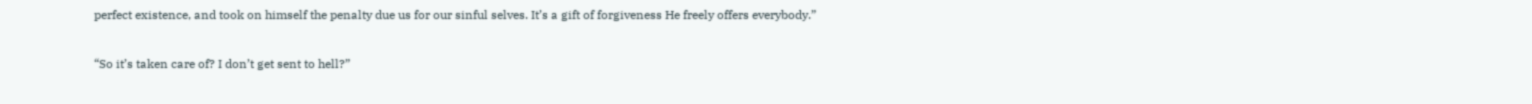perfect existence, and took on himself the penalty due us for our sinful selves. It’s a gift of forgiveness He freely offers everybody.”

“So it’s taken care of? I don’t get sent to hell?”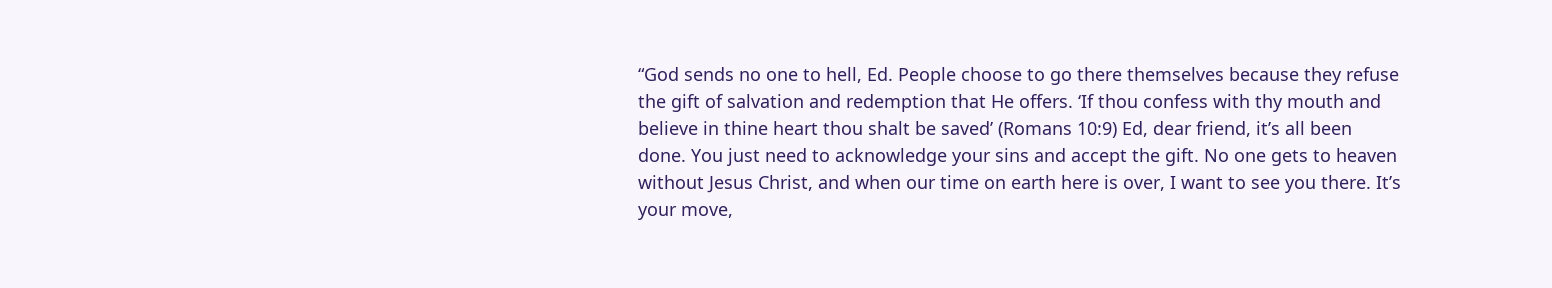“God sends no one to hell, Ed. People choose to go there themselves because they refuse the gift of salvation and redemption that He offers. ‘If thou confess with thy mouth and believe in thine heart thou shalt be saved’ (Romans 10:9) Ed, dear friend, it’s all been done. You just need to acknowledge your sins and accept the gift. No one gets to heaven without Jesus Christ, and when our time on earth here is over, I want to see you there. It’s your move,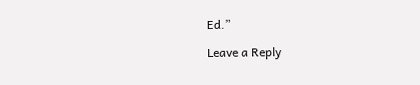Ed.”

Leave a Reply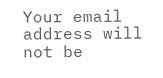Your email address will not be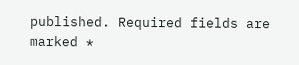published. Required fields are marked *